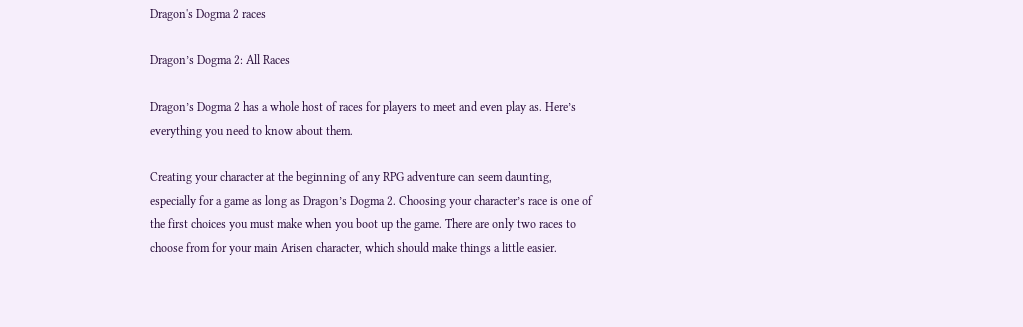Dragon's Dogma 2 races

Dragon’s Dogma 2: All Races

Dragon’s Dogma 2 has a whole host of races for players to meet and even play as. Here’s everything you need to know about them.

Creating your character at the beginning of any RPG adventure can seem daunting, especially for a game as long as Dragon’s Dogma 2. Choosing your character’s race is one of the first choices you must make when you boot up the game. There are only two races to choose from for your main Arisen character, which should make things a little easier.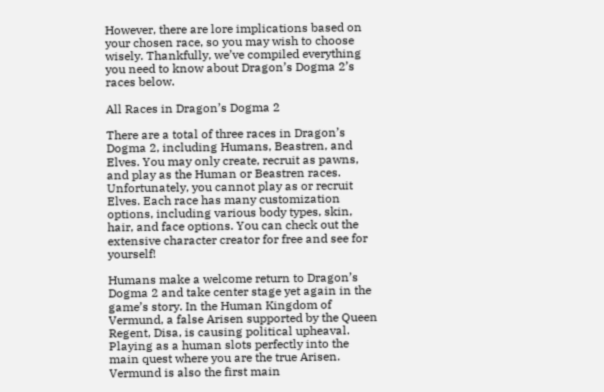However, there are lore implications based on your chosen race, so you may wish to choose wisely. Thankfully, we’ve compiled everything you need to know about Dragon’s Dogma 2’s races below.

All Races in Dragon’s Dogma 2

There are a total of three races in Dragon’s Dogma 2, including Humans, Beastren, and Elves. You may only create, recruit as pawns, and play as the Human or Beastren races. Unfortunately, you cannot play as or recruit Elves. Each race has many customization options, including various body types, skin, hair, and face options. You can check out the extensive character creator for free and see for yourself!

Humans make a welcome return to Dragon’s Dogma 2 and take center stage yet again in the game’s story. In the Human Kingdom of Vermund, a false Arisen supported by the Queen Regent, Disa, is causing political upheaval. Playing as a human slots perfectly into the main quest where you are the true Arisen. Vermund is also the first main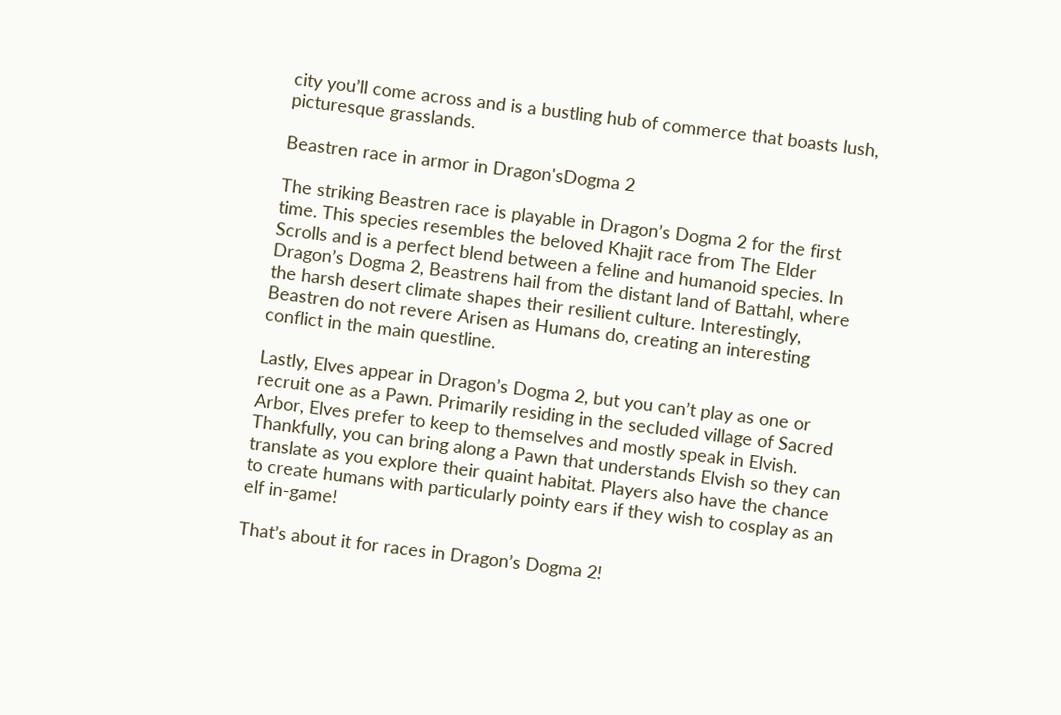city you’ll come across and is a bustling hub of commerce that boasts lush, picturesque grasslands.

Beastren race in armor in Dragon'sDogma 2

The striking Beastren race is playable in Dragon’s Dogma 2 for the first time. This species resembles the beloved Khajit race from The Elder Scrolls and is a perfect blend between a feline and humanoid species. In Dragon’s Dogma 2, Beastrens hail from the distant land of Battahl, where the harsh desert climate shapes their resilient culture. Interestingly, Beastren do not revere Arisen as Humans do, creating an interesting conflict in the main questline.

Lastly, Elves appear in Dragon’s Dogma 2, but you can’t play as one or recruit one as a Pawn. Primarily residing in the secluded village of Sacred Arbor, Elves prefer to keep to themselves and mostly speak in Elvish. Thankfully, you can bring along a Pawn that understands Elvish so they can translate as you explore their quaint habitat. Players also have the chance to create humans with particularly pointy ears if they wish to cosplay as an elf in-game!

That’s about it for races in Dragon’s Dogma 2!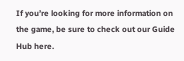If you’re looking for more information on the game, be sure to check out our Guide Hub here.